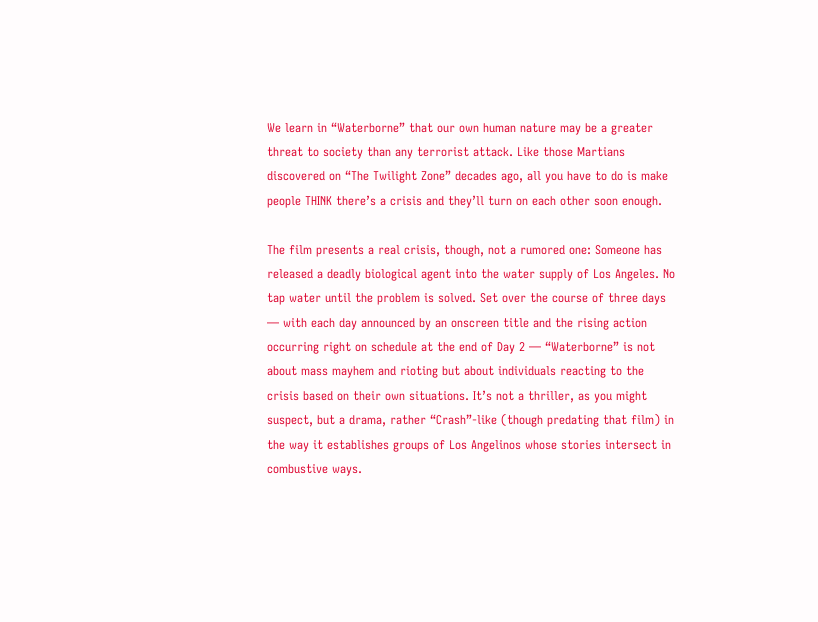We learn in “Waterborne” that our own human nature may be a greater threat to society than any terrorist attack. Like those Martians discovered on “The Twilight Zone” decades ago, all you have to do is make people THINK there’s a crisis and they’ll turn on each other soon enough.

The film presents a real crisis, though, not a rumored one: Someone has released a deadly biological agent into the water supply of Los Angeles. No tap water until the problem is solved. Set over the course of three days — with each day announced by an onscreen title and the rising action occurring right on schedule at the end of Day 2 — “Waterborne” is not about mass mayhem and rioting but about individuals reacting to the crisis based on their own situations. It’s not a thriller, as you might suspect, but a drama, rather “Crash”-like (though predating that film) in the way it establishes groups of Los Angelinos whose stories intersect in combustive ways.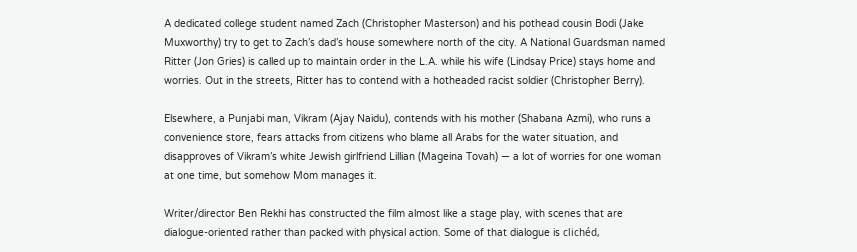A dedicated college student named Zach (Christopher Masterson) and his pothead cousin Bodi (Jake Muxworthy) try to get to Zach’s dad’s house somewhere north of the city. A National Guardsman named Ritter (Jon Gries) is called up to maintain order in the L.A. while his wife (Lindsay Price) stays home and worries. Out in the streets, Ritter has to contend with a hotheaded racist soldier (Christopher Berry).

Elsewhere, a Punjabi man, Vikram (Ajay Naidu), contends with his mother (Shabana Azmi), who runs a convenience store, fears attacks from citizens who blame all Arabs for the water situation, and disapproves of Vikram’s white Jewish girlfriend Lillian (Mageina Tovah) — a lot of worries for one woman at one time, but somehow Mom manages it.

Writer/director Ben Rekhi has constructed the film almost like a stage play, with scenes that are dialogue-oriented rather than packed with physical action. Some of that dialogue is clichéd,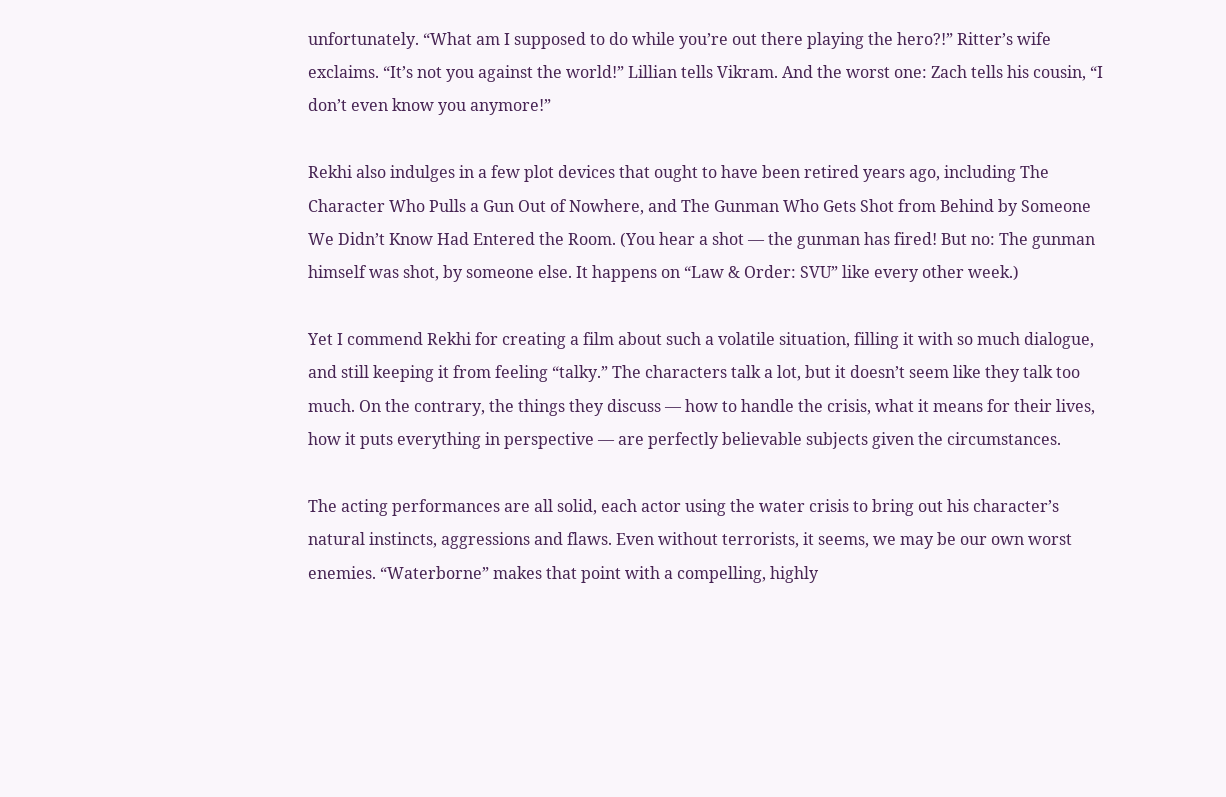unfortunately. “What am I supposed to do while you’re out there playing the hero?!” Ritter’s wife exclaims. “It’s not you against the world!” Lillian tells Vikram. And the worst one: Zach tells his cousin, “I don’t even know you anymore!”

Rekhi also indulges in a few plot devices that ought to have been retired years ago, including The Character Who Pulls a Gun Out of Nowhere, and The Gunman Who Gets Shot from Behind by Someone We Didn’t Know Had Entered the Room. (You hear a shot — the gunman has fired! But no: The gunman himself was shot, by someone else. It happens on “Law & Order: SVU” like every other week.)

Yet I commend Rekhi for creating a film about such a volatile situation, filling it with so much dialogue, and still keeping it from feeling “talky.” The characters talk a lot, but it doesn’t seem like they talk too much. On the contrary, the things they discuss — how to handle the crisis, what it means for their lives, how it puts everything in perspective — are perfectly believable subjects given the circumstances.

The acting performances are all solid, each actor using the water crisis to bring out his character’s natural instincts, aggressions and flaws. Even without terrorists, it seems, we may be our own worst enemies. “Waterborne” makes that point with a compelling, highly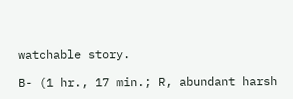watchable story.

B- (1 hr., 17 min.; R, abundant harsh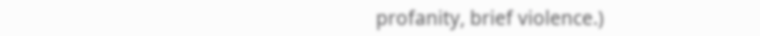profanity, brief violence.)